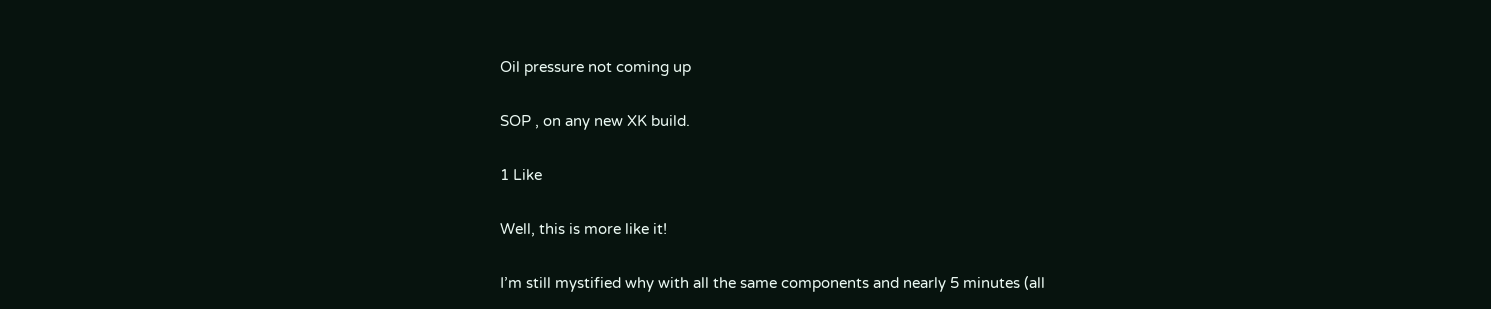Oil pressure not coming up

SOP , on any new XK build.

1 Like

Well, this is more like it!

I’m still mystified why with all the same components and nearly 5 minutes (all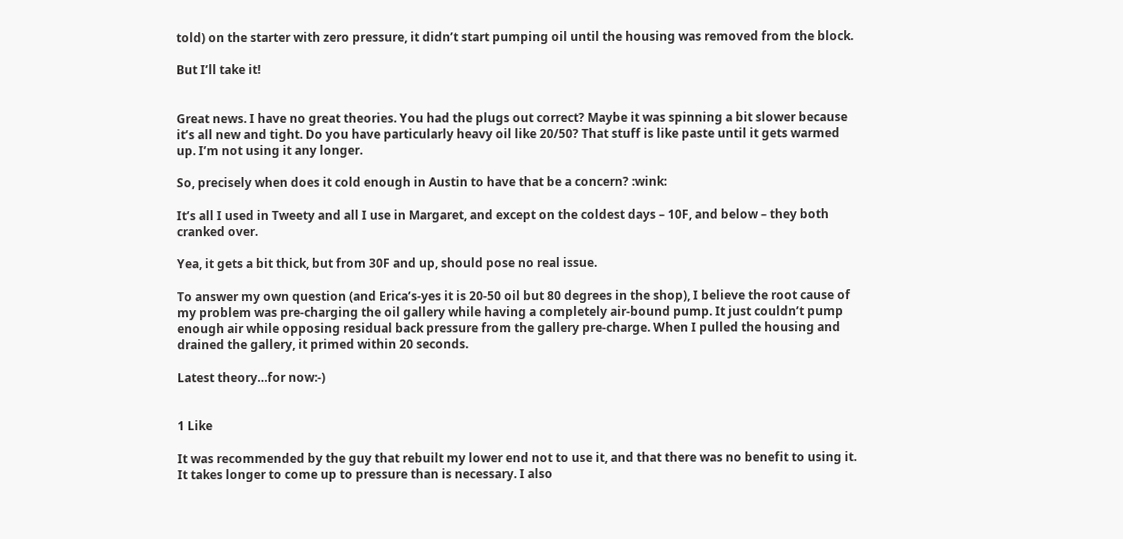told) on the starter with zero pressure, it didn’t start pumping oil until the housing was removed from the block.

But I’ll take it!


Great news. I have no great theories. You had the plugs out correct? Maybe it was spinning a bit slower because it’s all new and tight. Do you have particularly heavy oil like 20/50? That stuff is like paste until it gets warmed up. I’m not using it any longer.

So, precisely when does it cold enough in Austin to have that be a concern? :wink:

It’s all I used in Tweety and all I use in Margaret, and except on the coldest days – 10F, and below – they both cranked over.

Yea, it gets a bit thick, but from 30F and up, should pose no real issue.

To answer my own question (and Erica’s-yes it is 20-50 oil but 80 degrees in the shop), I believe the root cause of my problem was pre-charging the oil gallery while having a completely air-bound pump. It just couldn’t pump enough air while opposing residual back pressure from the gallery pre-charge. When I pulled the housing and drained the gallery, it primed within 20 seconds.

Latest theory…for now:-)


1 Like

It was recommended by the guy that rebuilt my lower end not to use it, and that there was no benefit to using it. It takes longer to come up to pressure than is necessary. I also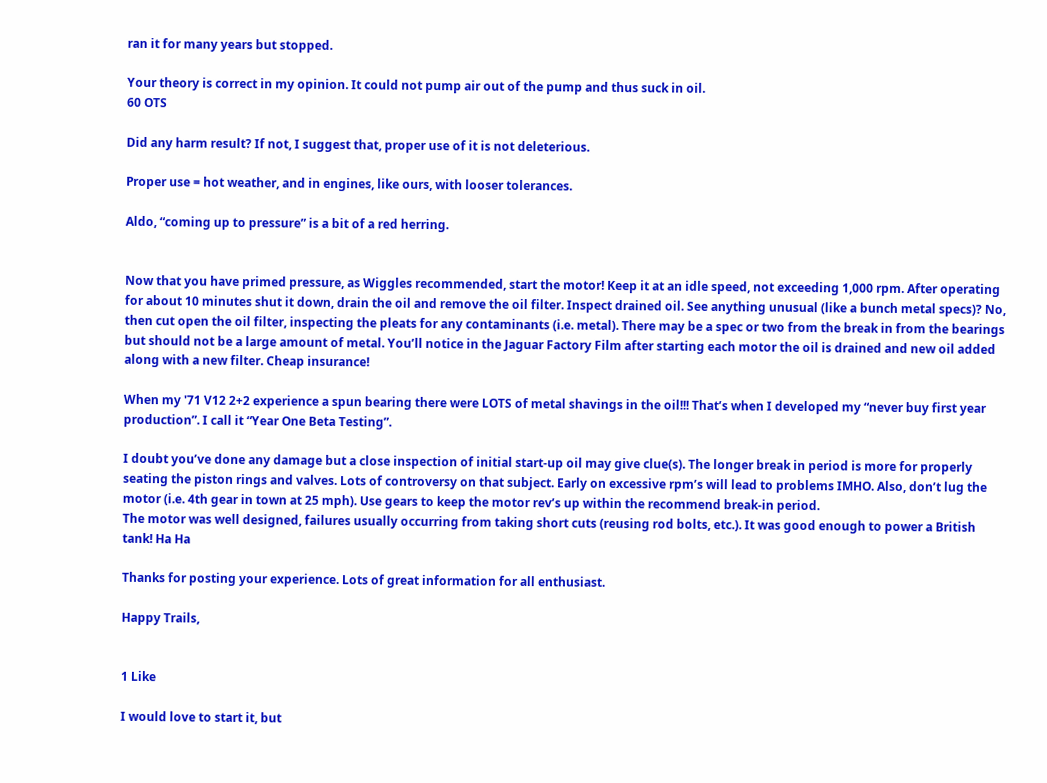ran it for many years but stopped.

Your theory is correct in my opinion. It could not pump air out of the pump and thus suck in oil.
60 OTS

Did any harm result? If not, I suggest that, proper use of it is not deleterious.

Proper use = hot weather, and in engines, like ours, with looser tolerances.

Aldo, “coming up to pressure” is a bit of a red herring.


Now that you have primed pressure, as Wiggles recommended, start the motor! Keep it at an idle speed, not exceeding 1,000 rpm. After operating for about 10 minutes shut it down, drain the oil and remove the oil filter. Inspect drained oil. See anything unusual (like a bunch metal specs)? No, then cut open the oil filter, inspecting the pleats for any contaminants (i.e. metal). There may be a spec or two from the break in from the bearings but should not be a large amount of metal. You’ll notice in the Jaguar Factory Film after starting each motor the oil is drained and new oil added along with a new filter. Cheap insurance!

When my '71 V12 2+2 experience a spun bearing there were LOTS of metal shavings in the oil!!! That’s when I developed my “never buy first year production”. I call it “Year One Beta Testing”.

I doubt you’ve done any damage but a close inspection of initial start-up oil may give clue(s). The longer break in period is more for properly seating the piston rings and valves. Lots of controversy on that subject. Early on excessive rpm’s will lead to problems IMHO. Also, don’t lug the motor (i.e. 4th gear in town at 25 mph). Use gears to keep the motor rev’s up within the recommend break-in period.
The motor was well designed, failures usually occurring from taking short cuts (reusing rod bolts, etc.). It was good enough to power a British tank! Ha Ha

Thanks for posting your experience. Lots of great information for all enthusiast.

Happy Trails,


1 Like

I would love to start it, but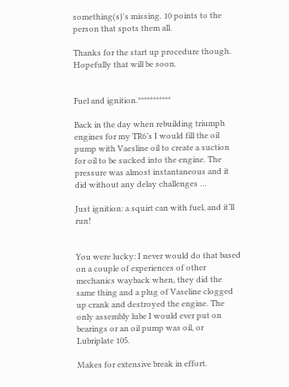something(s)'s missing. 10 points to the person that spots them all.

Thanks for the start up procedure though. Hopefully that will be soon.


Fuel and ignition.***********

Back in the day when rebuilding triumph engines for my TR6’s I would fill the oil pump with Vaesline oil to create a suction for oil to be sucked into the engine. The pressure was almost instantaneous and it did without any delay challenges …

Just ignition: a squirt can with fuel, and it’ll run!


You were lucky: I never would do that based on a couple of experiences of other mechanics wayback when, they did the same thing and a plug of Vaseline clogged up crank and destroyed the engine. The only assembly lube I would ever put on bearings or an oil pump was oil, or Lubriplate 105.

Makes for extensive break in effort.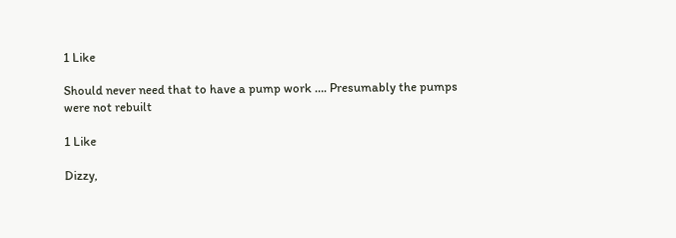1 Like

Should never need that to have a pump work …. Presumably the pumps were not rebuilt

1 Like

Dizzy,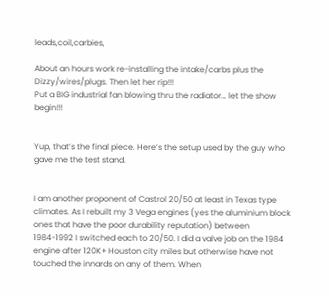leads,coil,carbies,

About an hours work re-installing the intake/carbs plus the Dizzy/wires/plugs. Then let her rip!!!
Put a BIG industrial fan blowing thru the radiator… let the show begin!!!


Yup, that’s the final piece. Here’s the setup used by the guy who gave me the test stand.


I am another proponent of Castrol 20/50 at least in Texas type climates. As I rebuilt my 3 Vega engines (yes the aluminium block ones that have the poor durability reputation) between 1984-1992 I switched each to 20/50. I did a valve job on the 1984 engine after 120K+ Houston city miles but otherwise have not touched the innards on any of them. When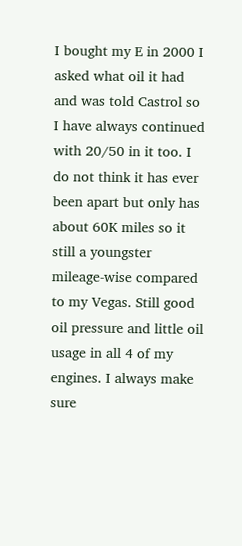I bought my E in 2000 I asked what oil it had and was told Castrol so I have always continued with 20/50 in it too. I do not think it has ever been apart but only has about 60K miles so it still a youngster mileage-wise compared to my Vegas. Still good oil pressure and little oil usage in all 4 of my engines. I always make sure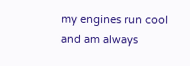my engines run cool and am always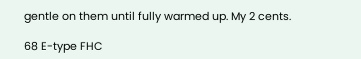gentle on them until fully warmed up. My 2 cents.

68 E-type FHC